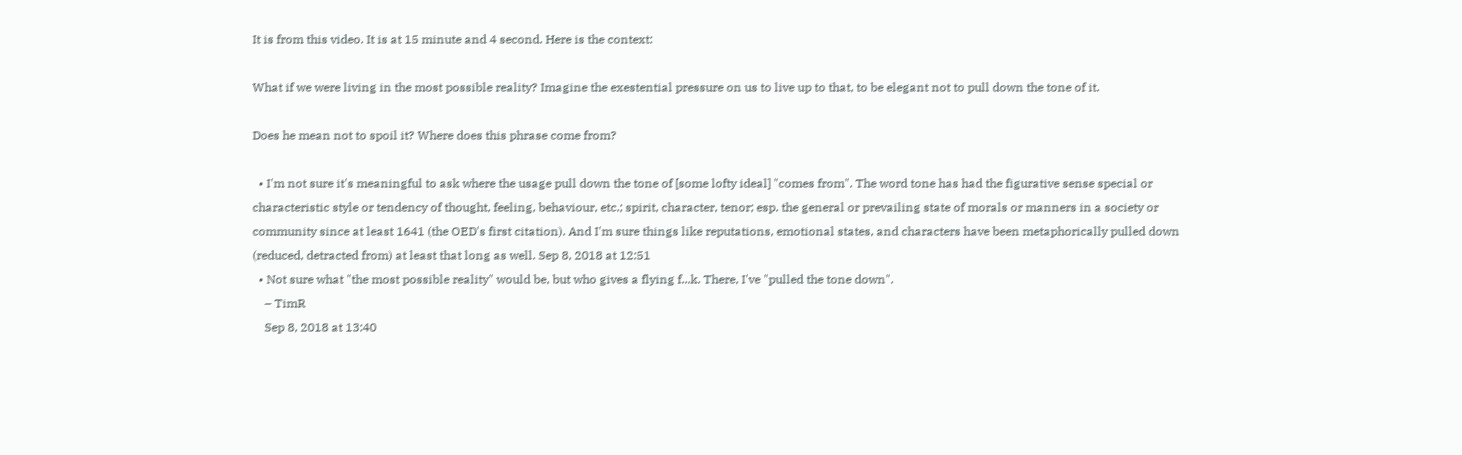It is from this video. It is at 15 minute and 4 second. Here is the context:

What if we were living in the most possible reality? Imagine the exestential pressure on us to live up to that, to be elegant not to pull down the tone of it.

Does he mean not to spoil it? Where does this phrase come from?

  • I'm not sure it's meaningful to ask where the usage pull down the tone of [some lofty ideal] "comes from". The word tone has had the figurative sense special or characteristic style or tendency of thought, feeling, behaviour, etc.; spirit, character, tenor; esp. the general or prevailing state of morals or manners in a society or community since at least 1641 (the OED's first citation). And I'm sure things like reputations, emotional states, and characters have been metaphorically pulled down (reduced, detracted from) at least that long as well. Sep 8, 2018 at 12:51
  • Not sure what "the most possible reality" would be, but who gives a flying f...k. There, I've "pulled the tone down".
    – TimR
    Sep 8, 2018 at 13:40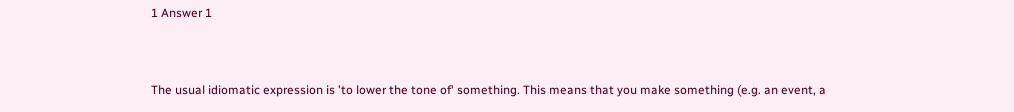1 Answer 1


The usual idiomatic expression is 'to lower the tone of' something. This means that you make something (e.g. an event, a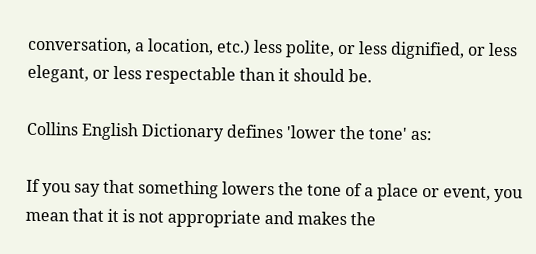conversation, a location, etc.) less polite, or less dignified, or less elegant, or less respectable than it should be.

Collins English Dictionary defines 'lower the tone' as:

If you say that something lowers the tone of a place or event, you mean that it is not appropriate and makes the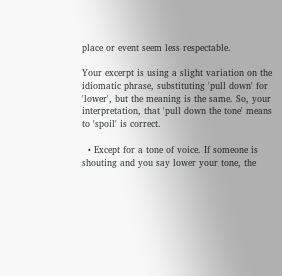place or event seem less respectable.

Your excerpt is using a slight variation on the idiomatic phrase, substituting 'pull down' for 'lower', but the meaning is the same. So, your interpretation, that 'pull down the tone' means to 'spoil' is correct.

  • Except for a tone of voice. If someone is shouting and you say lower your tone, the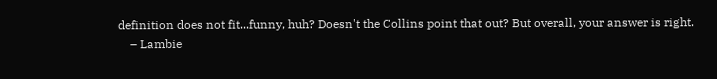definition does not fit...funny, huh? Doesn't the Collins point that out? But overall, your answer is right.
    – Lambie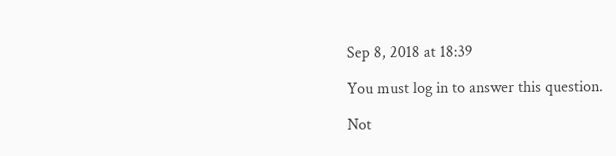Sep 8, 2018 at 18:39

You must log in to answer this question.

Not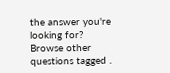the answer you're looking for? Browse other questions tagged .